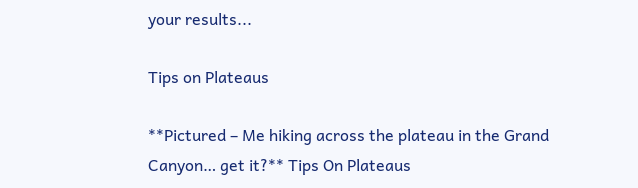your results...

Tips on Plateaus

**Pictured – Me hiking across the plateau in the Grand Canyon… get it?** Tips On Plateaus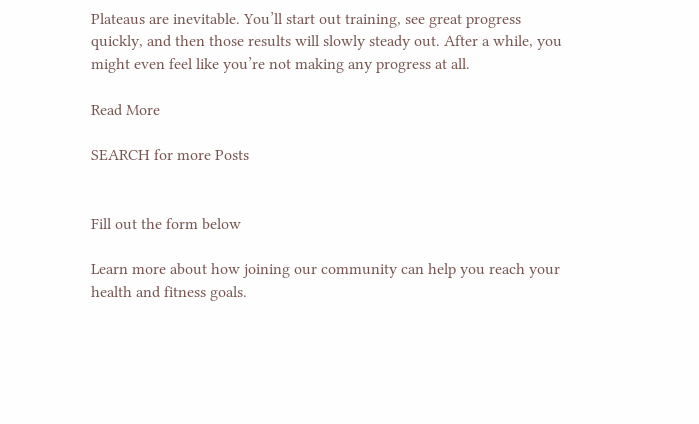Plateaus are inevitable. You’ll start out training, see great progress quickly, and then those results will slowly steady out. After a while, you might even feel like you’re not making any progress at all.

Read More

SEARCH for more Posts


Fill out the form below

Learn more about how joining our community can help you reach your health and fitness goals.